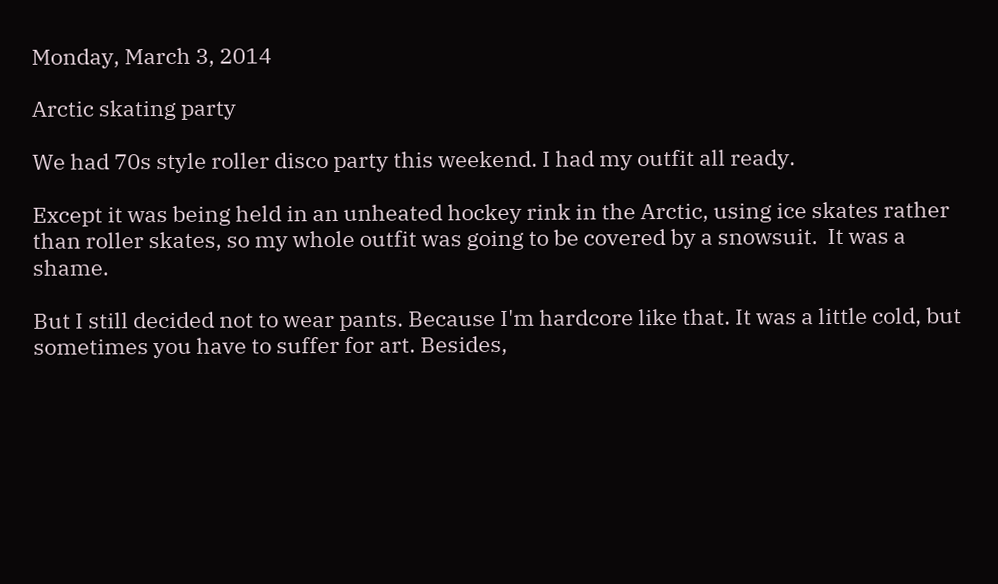Monday, March 3, 2014

Arctic skating party

We had 70s style roller disco party this weekend. I had my outfit all ready.

Except it was being held in an unheated hockey rink in the Arctic, using ice skates rather than roller skates, so my whole outfit was going to be covered by a snowsuit.  It was a shame.

But I still decided not to wear pants. Because I'm hardcore like that. It was a little cold, but sometimes you have to suffer for art. Besides,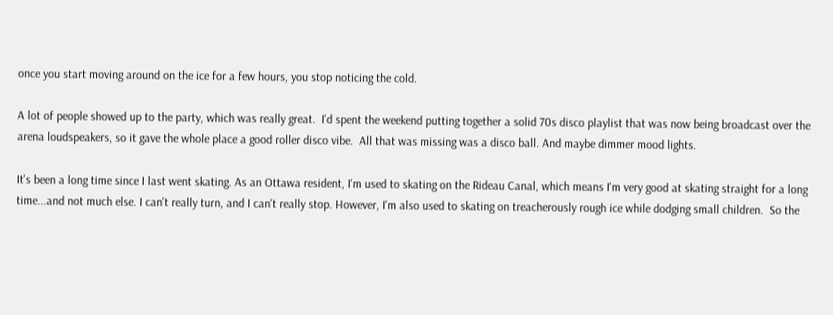once you start moving around on the ice for a few hours, you stop noticing the cold.

A lot of people showed up to the party, which was really great.  I'd spent the weekend putting together a solid 70s disco playlist that was now being broadcast over the arena loudspeakers, so it gave the whole place a good roller disco vibe.  All that was missing was a disco ball. And maybe dimmer mood lights.

It's been a long time since I last went skating. As an Ottawa resident, I'm used to skating on the Rideau Canal, which means I'm very good at skating straight for a long time...and not much else. I can't really turn, and I can't really stop. However, I'm also used to skating on treacherously rough ice while dodging small children.  So the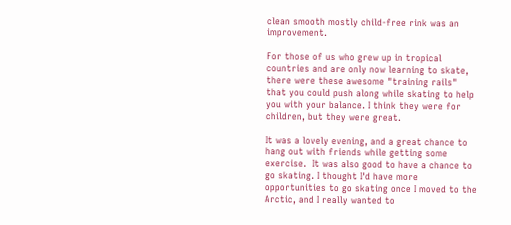clean smooth mostly child-free rink was an improvement.

For those of us who grew up in tropical countries and are only now learning to skate, there were these awesome "training rails" that you could push along while skating to help you with your balance. I think they were for children, but they were great.

It was a lovely evening, and a great chance to hang out with friends while getting some exercise.  It was also good to have a chance to go skating. I thought I'd have more opportunities to go skating once I moved to the Arctic, and I really wanted to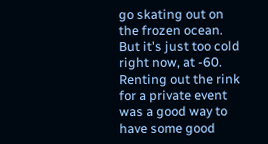go skating out on the frozen ocean.  But it's just too cold right now, at -60.  Renting out the rink for a private event was a good way to have some good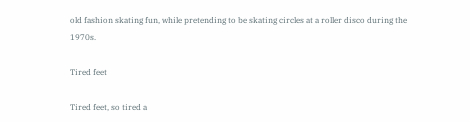old fashion skating fun, while pretending to be skating circles at a roller disco during the 1970s.

Tired feet

Tired feet, so tired a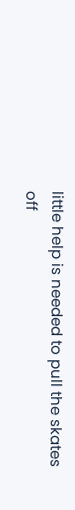little help is needed to pull the skates off